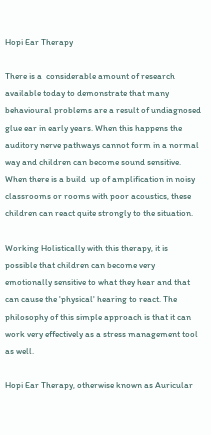Hopi Ear Therapy

There is a  considerable amount of research available today to demonstrate that many behavioural problems are a result of undiagnosed glue ear in early years. When this happens the auditory nerve pathways cannot form in a normal way and children can become sound sensitive. When there is a build  up of amplification in noisy classrooms or rooms with poor acoustics, these children can react quite strongly to the situation.

Working Holistically with this therapy, it is possible that children can become very emotionally sensitive to what they hear and that can cause the 'physical' hearing to react. The philosophy of this simple approach is that it can work very effectively as a stress management tool as well.

Hopi Ear Therapy, otherwise known as Auricular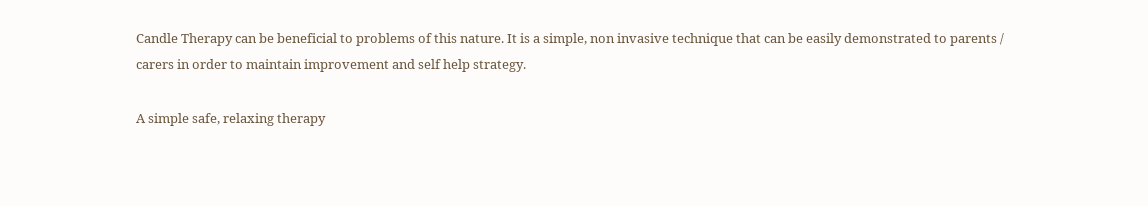Candle Therapy can be beneficial to problems of this nature. It is a simple, non invasive technique that can be easily demonstrated to parents / carers in order to maintain improvement and self help strategy.

A simple safe, relaxing therapy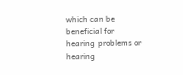which can be beneficial for hearing  problems or hearing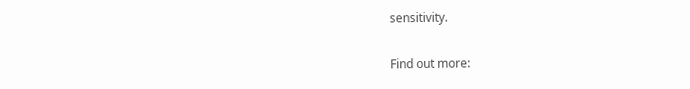sensitivity.

Find out more: